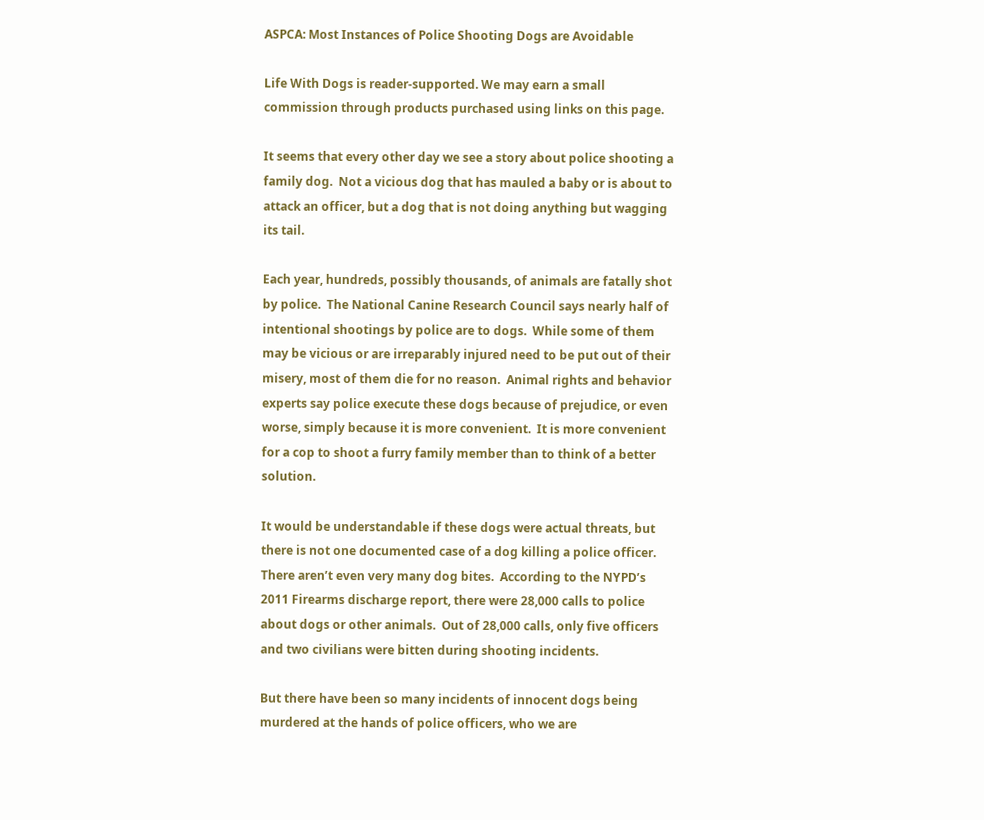ASPCA: Most Instances of Police Shooting Dogs are Avoidable

Life With Dogs is reader-supported. We may earn a small commission through products purchased using links on this page.

It seems that every other day we see a story about police shooting a family dog.  Not a vicious dog that has mauled a baby or is about to attack an officer, but a dog that is not doing anything but wagging its tail.

Each year, hundreds, possibly thousands, of animals are fatally shot by police.  The National Canine Research Council says nearly half of intentional shootings by police are to dogs.  While some of them may be vicious or are irreparably injured need to be put out of their misery, most of them die for no reason.  Animal rights and behavior experts say police execute these dogs because of prejudice, or even worse, simply because it is more convenient.  It is more convenient for a cop to shoot a furry family member than to think of a better solution.

It would be understandable if these dogs were actual threats, but there is not one documented case of a dog killing a police officer.  There aren’t even very many dog bites.  According to the NYPD’s 2011 Firearms discharge report, there were 28,000 calls to police about dogs or other animals.  Out of 28,000 calls, only five officers and two civilians were bitten during shooting incidents.

But there have been so many incidents of innocent dogs being murdered at the hands of police officers, who we are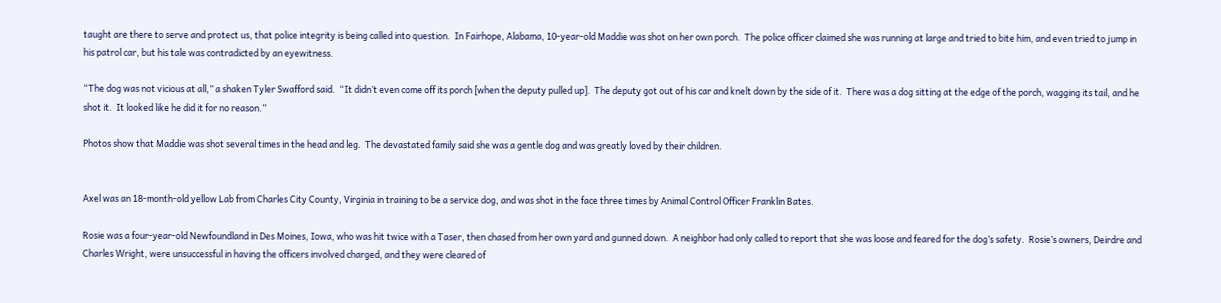taught are there to serve and protect us, that police integrity is being called into question.  In Fairhope, Alabama, 10-year-old Maddie was shot on her own porch.  The police officer claimed she was running at large and tried to bite him, and even tried to jump in his patrol car, but his tale was contradicted by an eyewitness.

“The dog was not vicious at all,” a shaken Tyler Swafford said.  “It didn’t even come off its porch [when the deputy pulled up].  The deputy got out of his car and knelt down by the side of it.  There was a dog sitting at the edge of the porch, wagging its tail, and he shot it.  It looked like he did it for no reason.”

Photos show that Maddie was shot several times in the head and leg.  The devastated family said she was a gentle dog and was greatly loved by their children.


Axel was an 18-month-old yellow Lab from Charles City County, Virginia in training to be a service dog, and was shot in the face three times by Animal Control Officer Franklin Bates.

Rosie was a four-year-old Newfoundland in Des Moines, Iowa, who was hit twice with a Taser, then chased from her own yard and gunned down.  A neighbor had only called to report that she was loose and feared for the dog’s safety.  Rosie’s owners, Deirdre and Charles Wright, were unsuccessful in having the officers involved charged, and they were cleared of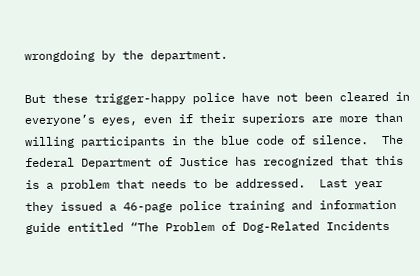wrongdoing by the department.

But these trigger-happy police have not been cleared in everyone’s eyes, even if their superiors are more than willing participants in the blue code of silence.  The federal Department of Justice has recognized that this is a problem that needs to be addressed.  Last year they issued a 46-page police training and information guide entitled “The Problem of Dog-Related Incidents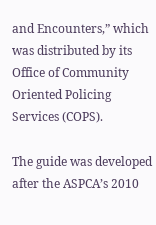and Encounters,” which was distributed by its Office of Community Oriented Policing Services (COPS).

The guide was developed after the ASPCA’s 2010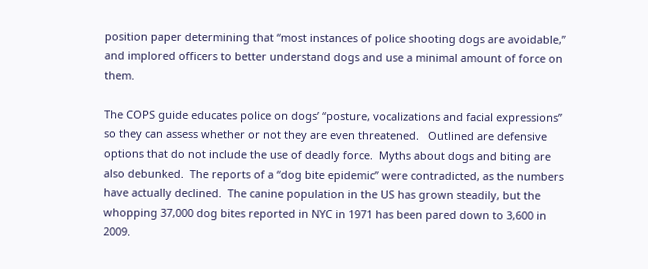position paper determining that “most instances of police shooting dogs are avoidable,” and implored officers to better understand dogs and use a minimal amount of force on them.

The COPS guide educates police on dogs’ “posture, vocalizations and facial expressions” so they can assess whether or not they are even threatened.   Outlined are defensive options that do not include the use of deadly force.  Myths about dogs and biting are also debunked.  The reports of a “dog bite epidemic” were contradicted, as the numbers have actually declined.  The canine population in the US has grown steadily, but the whopping 37,000 dog bites reported in NYC in 1971 has been pared down to 3,600 in 2009.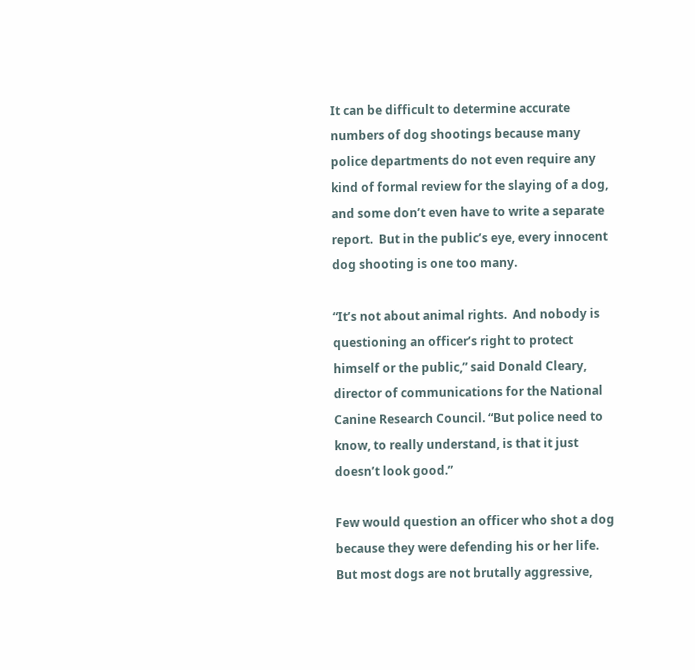It can be difficult to determine accurate numbers of dog shootings because many police departments do not even require any kind of formal review for the slaying of a dog, and some don’t even have to write a separate report.  But in the public’s eye, every innocent dog shooting is one too many.

“It’s not about animal rights.  And nobody is questioning an officer’s right to protect himself or the public,” said Donald Cleary, director of communications for the National Canine Research Council. “But police need to know, to really understand, is that it just doesn’t look good.”

Few would question an officer who shot a dog because they were defending his or her life.  But most dogs are not brutally aggressive,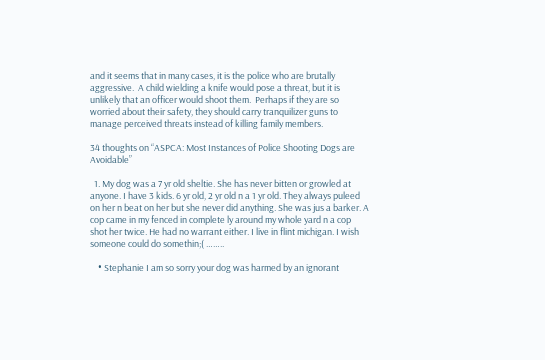and it seems that in many cases, it is the police who are brutally aggressive.  A child wielding a knife would pose a threat, but it is unlikely that an officer would shoot them.  Perhaps if they are so worried about their safety, they should carry tranquilizer guns to manage perceived threats instead of killing family members.

34 thoughts on “ASPCA: Most Instances of Police Shooting Dogs are Avoidable”

  1. My dog was a 7 yr old sheltie. She has never bitten or growled at anyone. I have 3 kids. 6 yr old, 2 yr old n a 1 yr old. They always puleed on her n beat on her but she never did anything. She was jus a barker. A cop came in my fenced in complete ly around my whole yard n a cop shot her twice. He had no warrant either. I live in flint michigan. I wish someone could do somethin;( ……..

    • Stephanie I am so sorry your dog was harmed by an ignorant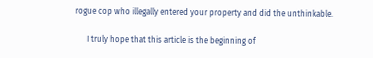rogue cop who illegally entered your property and did the unthinkable.

      I truly hope that this article is the beginning of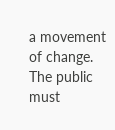a movement of change. The public must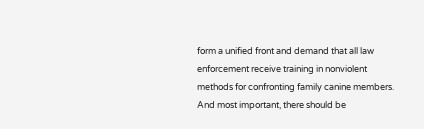form a unified front and demand that all law enforcement receive training in nonviolent methods for confronting family canine members. And most important, there should be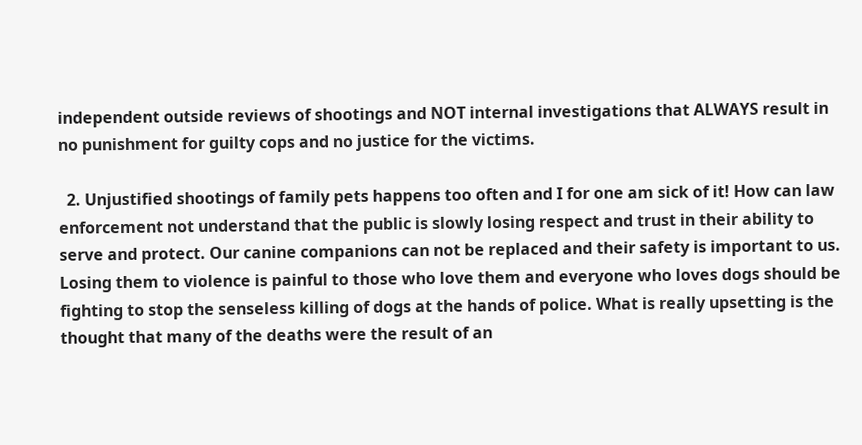independent outside reviews of shootings and NOT internal investigations that ALWAYS result in no punishment for guilty cops and no justice for the victims.

  2. Unjustified shootings of family pets happens too often and I for one am sick of it! How can law enforcement not understand that the public is slowly losing respect and trust in their ability to serve and protect. Our canine companions can not be replaced and their safety is important to us. Losing them to violence is painful to those who love them and everyone who loves dogs should be fighting to stop the senseless killing of dogs at the hands of police. What is really upsetting is the thought that many of the deaths were the result of an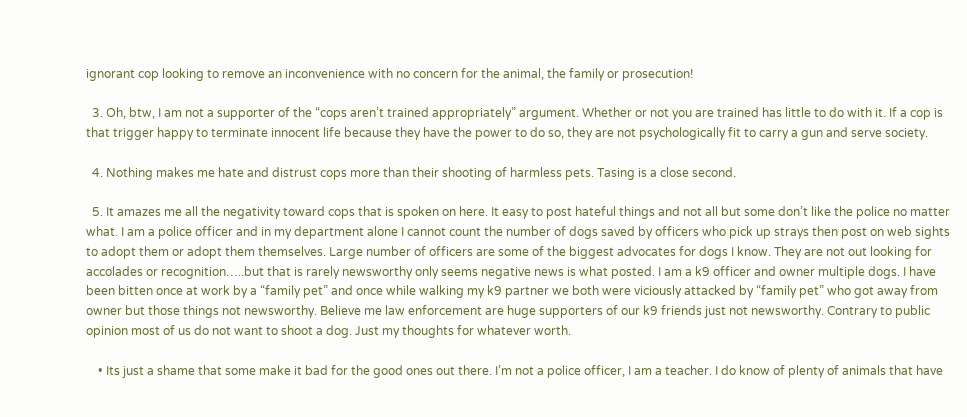ignorant cop looking to remove an inconvenience with no concern for the animal, the family or prosecution!

  3. Oh, btw, I am not a supporter of the “cops aren’t trained appropriately” argument. Whether or not you are trained has little to do with it. If a cop is that trigger happy to terminate innocent life because they have the power to do so, they are not psychologically fit to carry a gun and serve society.

  4. Nothing makes me hate and distrust cops more than their shooting of harmless pets. Tasing is a close second.

  5. It amazes me all the negativity toward cops that is spoken on here. It easy to post hateful things and not all but some don’t like the police no matter what. I am a police officer and in my department alone I cannot count the number of dogs saved by officers who pick up strays then post on web sights to adopt them or adopt them themselves. Large number of officers are some of the biggest advocates for dogs I know. They are not out looking for accolades or recognition…..but that is rarely newsworthy only seems negative news is what posted. I am a k9 officer and owner multiple dogs. I have been bitten once at work by a “family pet” and once while walking my k9 partner we both were viciously attacked by “family pet” who got away from owner but those things not newsworthy. Believe me law enforcement are huge supporters of our k9 friends just not newsworthy. Contrary to public opinion most of us do not want to shoot a dog. Just my thoughts for whatever worth.

    • Its just a shame that some make it bad for the good ones out there. I’m not a police officer, I am a teacher. I do know of plenty of animals that have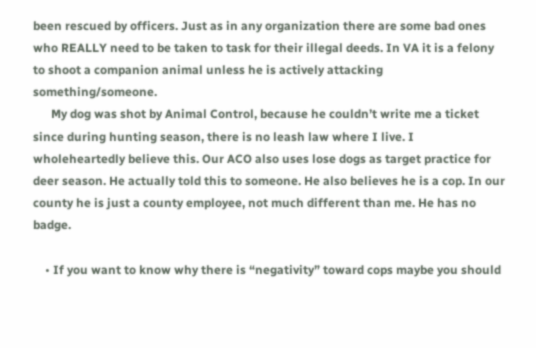been rescued by officers. Just as in any organization there are some bad ones who REALLY need to be taken to task for their illegal deeds. In VA it is a felony to shoot a companion animal unless he is actively attacking something/someone.
      My dog was shot by Animal Control, because he couldn’t write me a ticket since during hunting season, there is no leash law where I live. I wholeheartedly believe this. Our ACO also uses lose dogs as target practice for deer season. He actually told this to someone. He also believes he is a cop. In our county he is just a county employee, not much different than me. He has no badge.

    • If you want to know why there is “negativity” toward cops maybe you should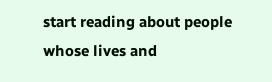start reading about people whose lives and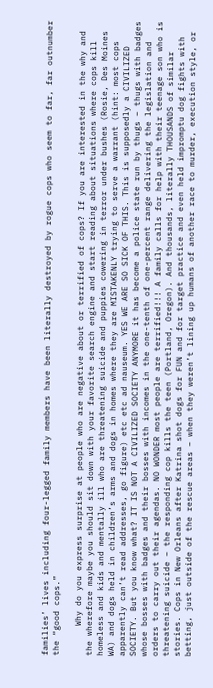families’ lives including four-legged family members have been literally destroyed by rogue cops who seem to far, far outnumber the “good cops.”

      Why do you express surprise at people who are negative about or terrified of cops? If you are interested in the why and the wherefore maybe you should sit down with your favorite search engine and start reading about situations where cops kill homeless and kids and mentally ill who are threatening suicide and puppies cowering in terror under bushes (Rosie, Des Moines WA) and dogs held in children’s arms and dogs in homes where they are MISTAKENLY trying to serve a warrant (hint: most cops apparently can’t read addresses, go figure) etc etc ad nauseum. YES WE ARE SO SICK OF THIS. This is supposedly a CIVILIZED SOCIETY. But you know what? IT IS NOT A CIVILIZED SOCIETY ANYMORE it has become a police state run by thugs – thugs with badges whose bosses with badges and their bosses with incomes in the one-tenth of one-percent range delivering the legislation and orders to carry out their agendas. NO WONDER most people are terrified!!! A family calls for help with their teenage son who is threatening suicide – the responding cop kills the teen (Portland, Oregon). And thousands, literally THOUSANDS of similar stories. Cops in New Orleans after Katrina shot dogs for FUN and for target practice and even held impromptu dog fights with betting, just outside of the rescue areas – when they weren’t lining up humans of another race to murder, execution style, or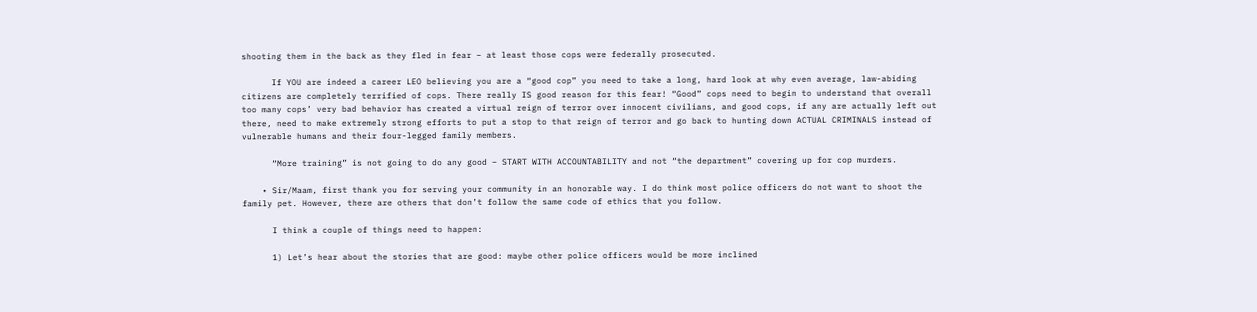shooting them in the back as they fled in fear – at least those cops were federally prosecuted.

      If YOU are indeed a career LEO believing you are a “good cop” you need to take a long, hard look at why even average, law-abiding citizens are completely terrified of cops. There really IS good reason for this fear! “Good” cops need to begin to understand that overall too many cops’ very bad behavior has created a virtual reign of terror over innocent civilians, and good cops, if any are actually left out there, need to make extremely strong efforts to put a stop to that reign of terror and go back to hunting down ACTUAL CRIMINALS instead of vulnerable humans and their four-legged family members.

      “More training” is not going to do any good – START WITH ACCOUNTABILITY and not “the department” covering up for cop murders.

    • Sir/Maam, first thank you for serving your community in an honorable way. I do think most police officers do not want to shoot the family pet. However, there are others that don’t follow the same code of ethics that you follow.

      I think a couple of things need to happen:

      1) Let’s hear about the stories that are good: maybe other police officers would be more inclined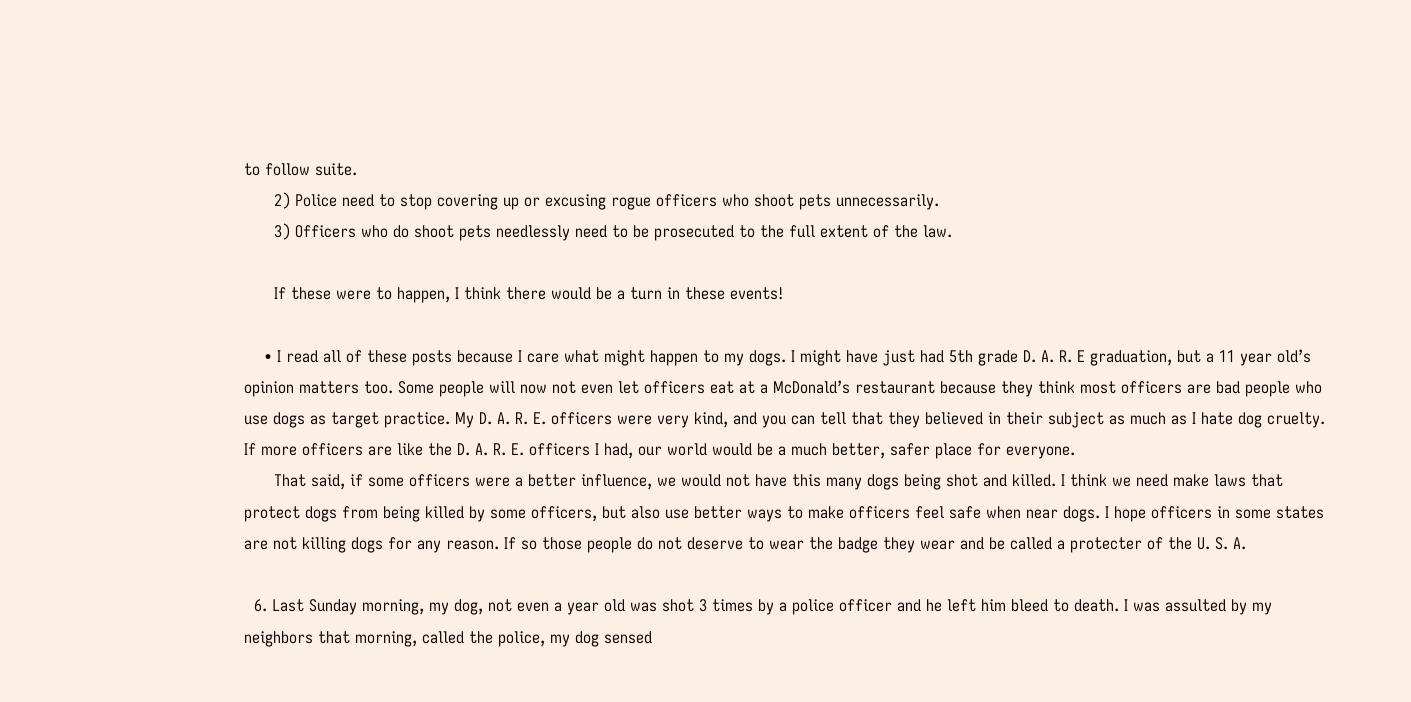to follow suite.
      2) Police need to stop covering up or excusing rogue officers who shoot pets unnecessarily.
      3) Officers who do shoot pets needlessly need to be prosecuted to the full extent of the law.

      If these were to happen, I think there would be a turn in these events!

    • I read all of these posts because I care what might happen to my dogs. I might have just had 5th grade D. A. R. E graduation, but a 11 year old’s opinion matters too. Some people will now not even let officers eat at a McDonald’s restaurant because they think most officers are bad people who use dogs as target practice. My D. A. R. E. officers were very kind, and you can tell that they believed in their subject as much as I hate dog cruelty. If more officers are like the D. A. R. E. officers I had, our world would be a much better, safer place for everyone.
      That said, if some officers were a better influence, we would not have this many dogs being shot and killed. I think we need make laws that protect dogs from being killed by some officers, but also use better ways to make officers feel safe when near dogs. I hope officers in some states are not killing dogs for any reason. If so those people do not deserve to wear the badge they wear and be called a protecter of the U. S. A.

  6. Last Sunday morning, my dog, not even a year old was shot 3 times by a police officer and he left him bleed to death. I was assulted by my neighbors that morning, called the police, my dog sensed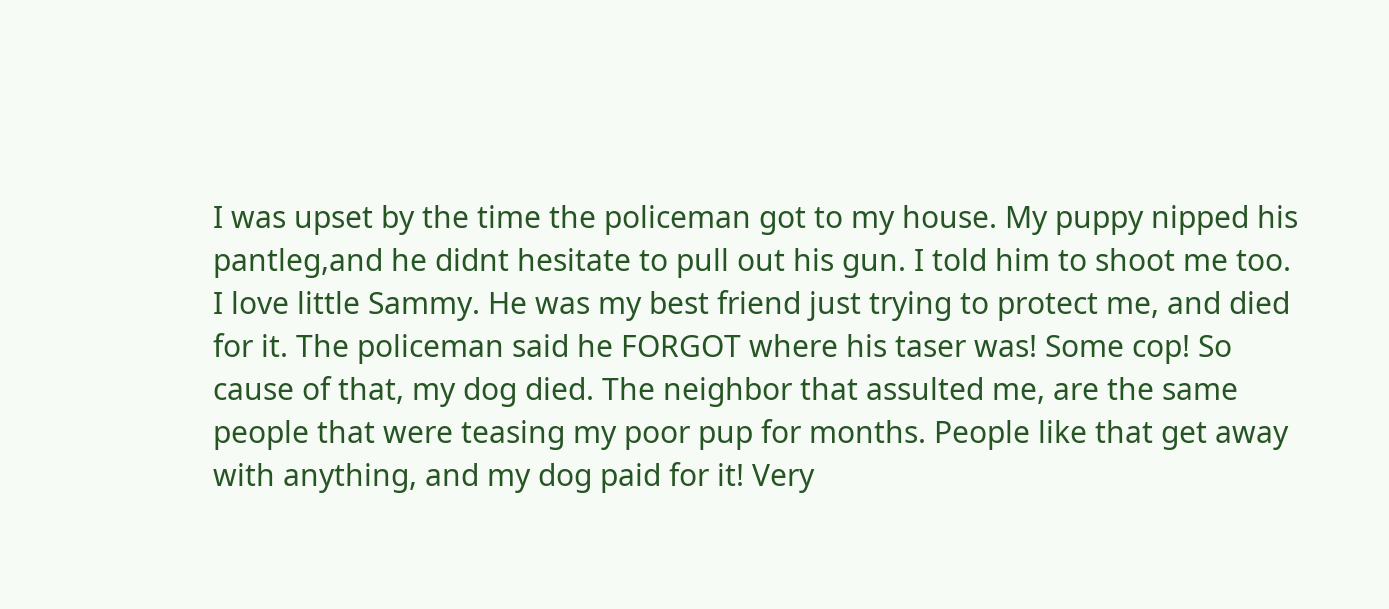I was upset by the time the policeman got to my house. My puppy nipped his pantleg,and he didnt hesitate to pull out his gun. I told him to shoot me too. I love little Sammy. He was my best friend just trying to protect me, and died for it. The policeman said he FORGOT where his taser was! Some cop! So cause of that, my dog died. The neighbor that assulted me, are the same people that were teasing my poor pup for months. People like that get away with anything, and my dog paid for it! Very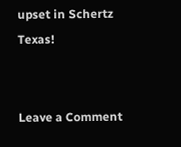upset in Schertz Texas!


Leave a Comment